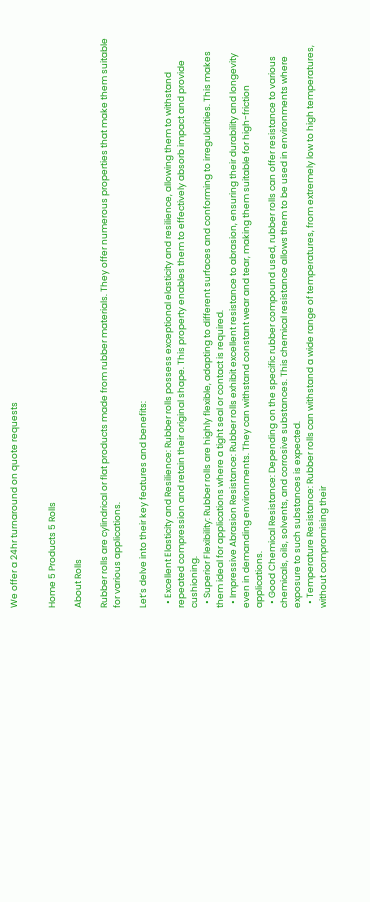We offer a 24hr turnaround on quote requests


Home 5 Products 5 Rolls

About Rolls

Rubber rolls are cylindrical or flat products made from rubber materials. They offer numerous properties that make them suitable for various applications.

Let’s delve into their key features and benefits:

  • Excellent Elasticity and Resilience: Rubber rolls possess exceptional elasticity and resilience, allowing them to withstand repeated compression and retain their original shape. This property enables them to effectively absorb impact and provide cushioning.
  • Superior Flexibility: Rubber rolls are highly flexible, adapting to different surfaces and conforming to irregularities. This makes them ideal for applications where a tight seal or contact is required.
  • Impressive Abrasion Resistance: Rubber rolls exhibit excellent resistance to abrasion, ensuring their durability and longevity even in demanding environments. They can withstand constant wear and tear, making them suitable for high-friction applications.
  • Good Chemical Resistance: Depending on the specific rubber compound used, rubber rolls can offer resistance to various chemicals, oils, solvents, and corrosive substances. This chemical resistance allows them to be used in environments where exposure to such substances is expected.
  • Temperature Resistance: Rubber rolls can withstand a wide range of temperatures, from extremely low to high temperatures, without compromising their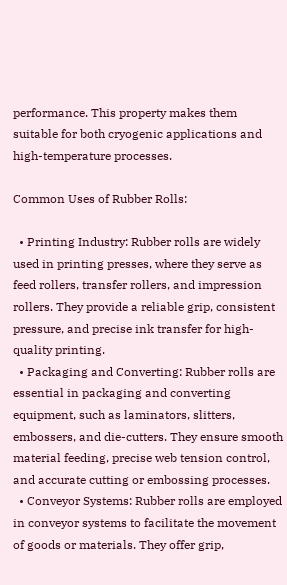performance. This property makes them suitable for both cryogenic applications and high-temperature processes.

Common Uses of Rubber Rolls:

  • Printing Industry: Rubber rolls are widely used in printing presses, where they serve as feed rollers, transfer rollers, and impression rollers. They provide a reliable grip, consistent pressure, and precise ink transfer for high-quality printing.
  • Packaging and Converting: Rubber rolls are essential in packaging and converting equipment, such as laminators, slitters, embossers, and die-cutters. They ensure smooth material feeding, precise web tension control, and accurate cutting or embossing processes.
  • Conveyor Systems: Rubber rolls are employed in conveyor systems to facilitate the movement of goods or materials. They offer grip,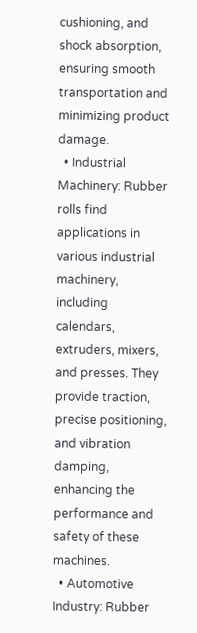cushioning, and shock absorption, ensuring smooth transportation and minimizing product damage.
  • Industrial Machinery: Rubber rolls find applications in various industrial machinery, including calendars, extruders, mixers, and presses. They provide traction, precise positioning, and vibration damping, enhancing the performance and safety of these machines.
  • Automotive Industry: Rubber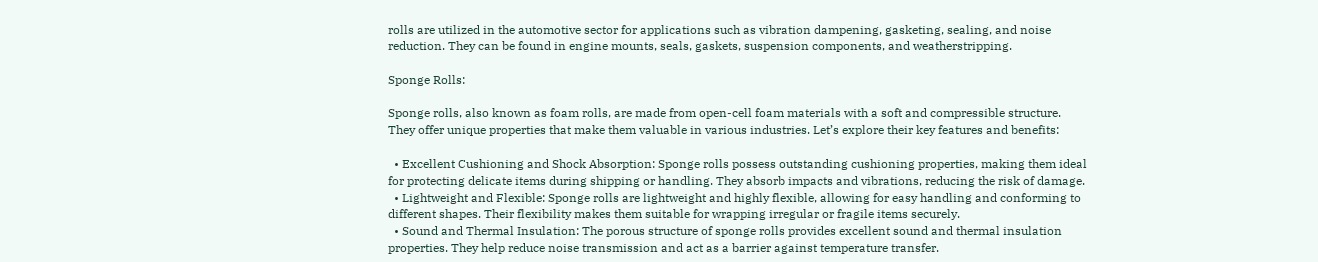rolls are utilized in the automotive sector for applications such as vibration dampening, gasketing, sealing, and noise reduction. They can be found in engine mounts, seals, gaskets, suspension components, and weatherstripping.

Sponge Rolls:

Sponge rolls, also known as foam rolls, are made from open-cell foam materials with a soft and compressible structure. They offer unique properties that make them valuable in various industries. Let’s explore their key features and benefits:

  • Excellent Cushioning and Shock Absorption: Sponge rolls possess outstanding cushioning properties, making them ideal for protecting delicate items during shipping or handling. They absorb impacts and vibrations, reducing the risk of damage.
  • Lightweight and Flexible: Sponge rolls are lightweight and highly flexible, allowing for easy handling and conforming to different shapes. Their flexibility makes them suitable for wrapping irregular or fragile items securely.
  • Sound and Thermal Insulation: The porous structure of sponge rolls provides excellent sound and thermal insulation properties. They help reduce noise transmission and act as a barrier against temperature transfer.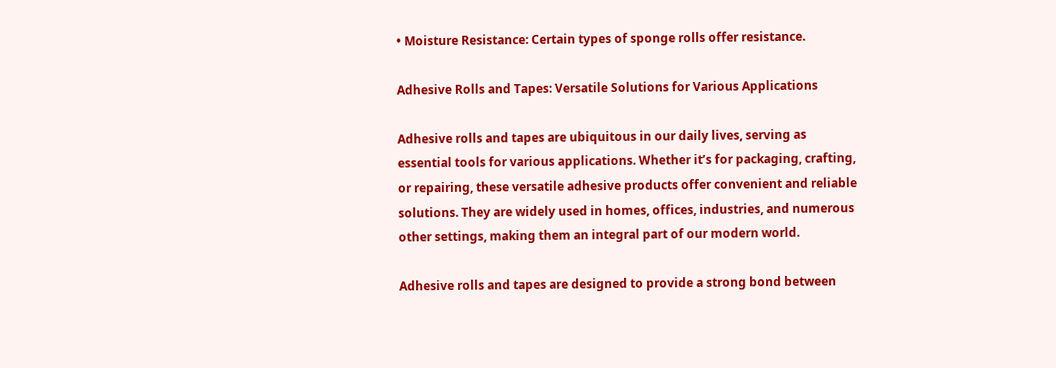• Moisture Resistance: Certain types of sponge rolls offer resistance.

Adhesive Rolls and Tapes: Versatile Solutions for Various Applications

Adhesive rolls and tapes are ubiquitous in our daily lives, serving as essential tools for various applications. Whether it’s for packaging, crafting, or repairing, these versatile adhesive products offer convenient and reliable solutions. They are widely used in homes, offices, industries, and numerous other settings, making them an integral part of our modern world.

Adhesive rolls and tapes are designed to provide a strong bond between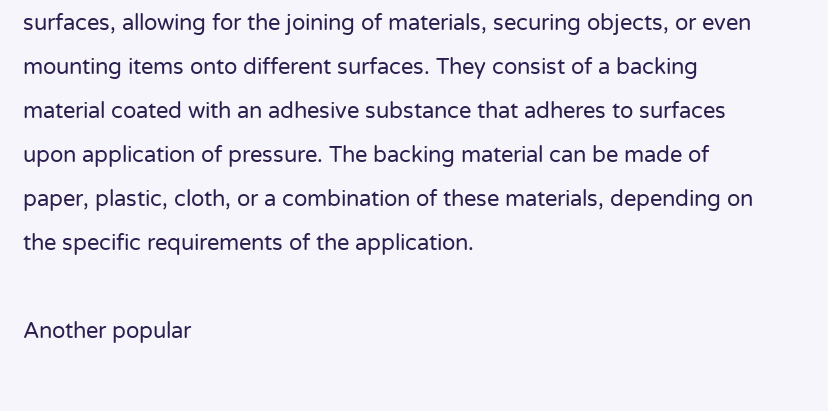surfaces, allowing for the joining of materials, securing objects, or even mounting items onto different surfaces. They consist of a backing material coated with an adhesive substance that adheres to surfaces upon application of pressure. The backing material can be made of paper, plastic, cloth, or a combination of these materials, depending on the specific requirements of the application.

Another popular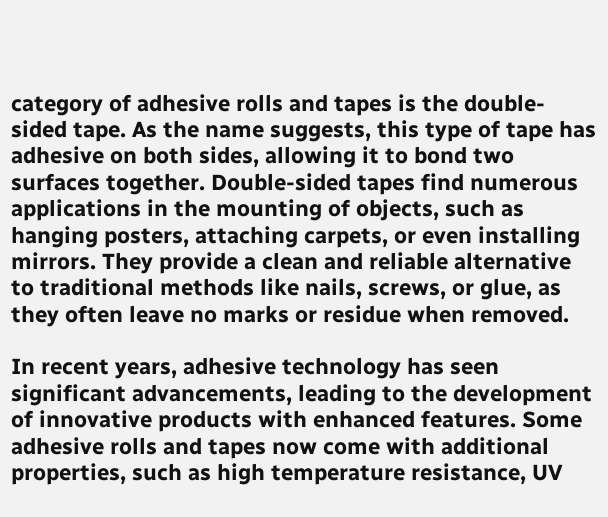category of adhesive rolls and tapes is the double-sided tape. As the name suggests, this type of tape has adhesive on both sides, allowing it to bond two surfaces together. Double-sided tapes find numerous applications in the mounting of objects, such as hanging posters, attaching carpets, or even installing mirrors. They provide a clean and reliable alternative to traditional methods like nails, screws, or glue, as they often leave no marks or residue when removed.

In recent years, adhesive technology has seen significant advancements, leading to the development of innovative products with enhanced features. Some adhesive rolls and tapes now come with additional properties, such as high temperature resistance, UV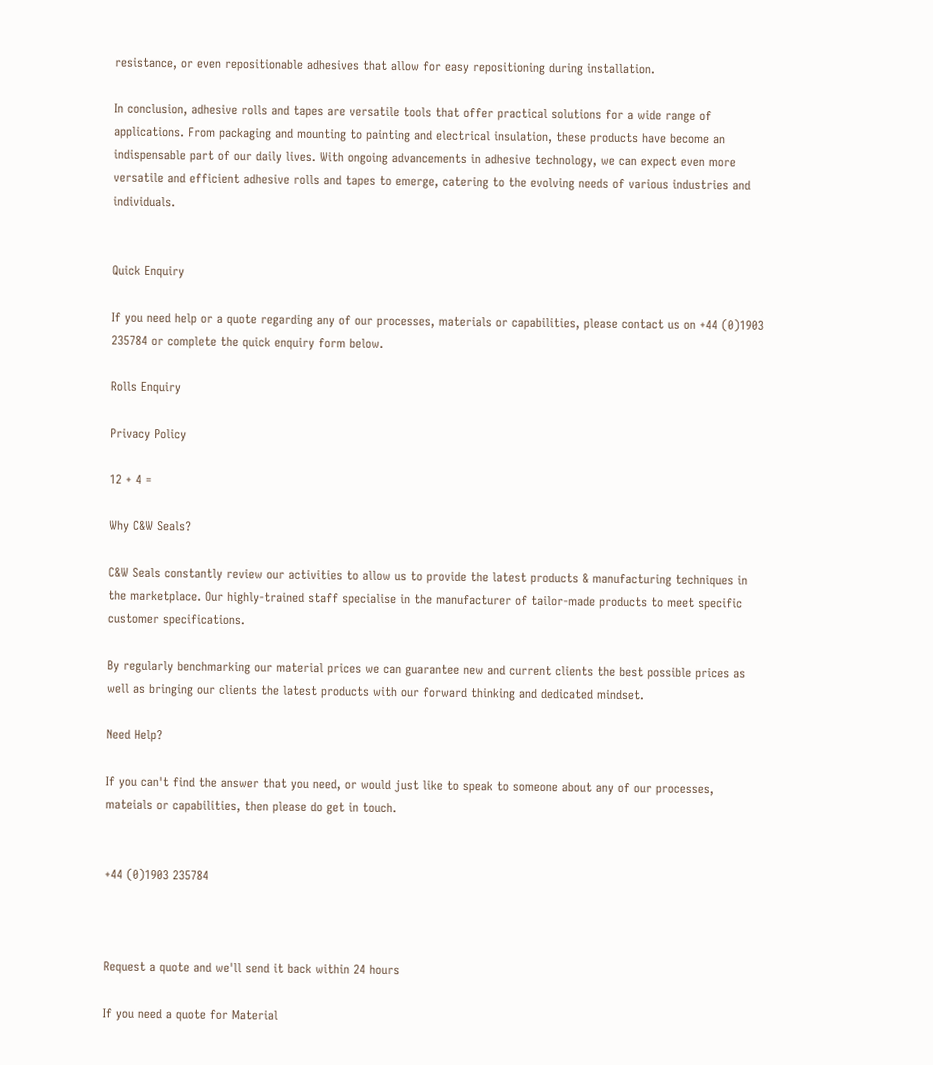resistance, or even repositionable adhesives that allow for easy repositioning during installation.

In conclusion, adhesive rolls and tapes are versatile tools that offer practical solutions for a wide range of applications. From packaging and mounting to painting and electrical insulation, these products have become an indispensable part of our daily lives. With ongoing advancements in adhesive technology, we can expect even more versatile and efficient adhesive rolls and tapes to emerge, catering to the evolving needs of various industries and individuals.


Quick Enquiry

If you need help or a quote regarding any of our processes, materials or capabilities, please contact us on +44 (0)1903 235784 or complete the quick enquiry form below.

Rolls Enquiry

Privacy Policy

12 + 4 =

Why C&W Seals?

C&W Seals constantly review our activities to allow us to provide the latest products & manufacturing techniques in the marketplace. Our highly-trained staff specialise in the manufacturer of tailor-made products to meet specific customer specifications.

By regularly benchmarking our material prices we can guarantee new and current clients the best possible prices as well as bringing our clients the latest products with our forward thinking and dedicated mindset.

Need Help?

If you can't find the answer that you need, or would just like to speak to someone about any of our processes, mateials or capabilities, then please do get in touch.


+44 (0)1903 235784



Request a quote and we'll send it back within 24 hours

If you need a quote for Material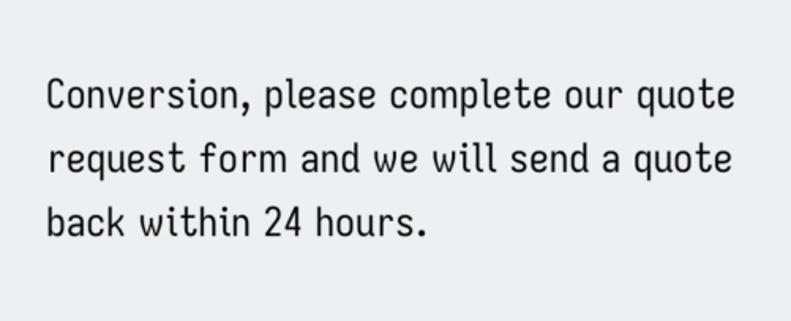Conversion, please complete our quote request form and we will send a quote back within 24 hours.